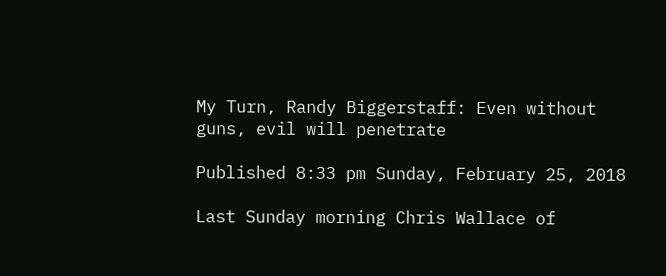My Turn, Randy Biggerstaff: Even without guns, evil will penetrate

Published 8:33 pm Sunday, February 25, 2018

Last Sunday morning Chris Wallace of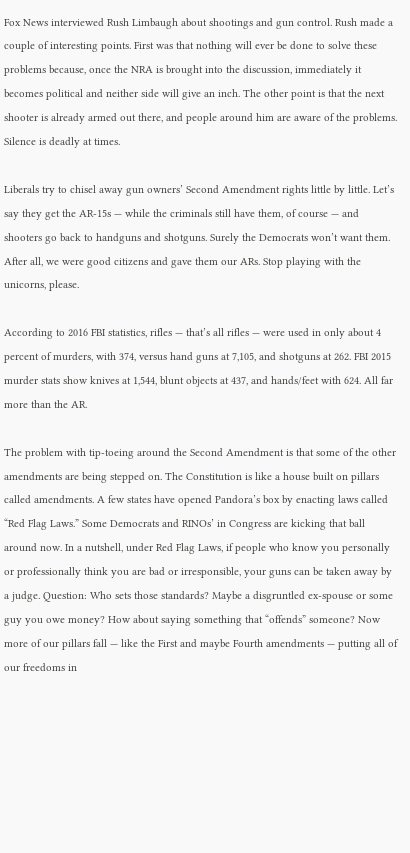Fox News interviewed Rush Limbaugh about shootings and gun control. Rush made a couple of interesting points. First was that nothing will ever be done to solve these problems because, once the NRA is brought into the discussion, immediately it becomes political and neither side will give an inch. The other point is that the next shooter is already armed out there, and people around him are aware of the problems. Silence is deadly at times.

Liberals try to chisel away gun owners’ Second Amendment rights little by little. Let’s say they get the AR-15s — while the criminals still have them, of course — and shooters go back to handguns and shotguns. Surely the Democrats won’t want them. After all, we were good citizens and gave them our ARs. Stop playing with the unicorns, please.

According to 2016 FBI statistics, rifles — that’s all rifles — were used in only about 4 percent of murders, with 374, versus hand guns at 7,105, and shotguns at 262. FBI 2015 murder stats show knives at 1,544, blunt objects at 437, and hands/feet with 624. All far more than the AR.

The problem with tip-toeing around the Second Amendment is that some of the other amendments are being stepped on. The Constitution is like a house built on pillars called amendments. A few states have opened Pandora’s box by enacting laws called “Red Flag Laws.” Some Democrats and RINOs’ in Congress are kicking that ball around now. In a nutshell, under Red Flag Laws, if people who know you personally or professionally think you are bad or irresponsible, your guns can be taken away by a judge. Question: Who sets those standards? Maybe a disgruntled ex-spouse or some guy you owe money? How about saying something that “offends” someone? Now more of our pillars fall — like the First and maybe Fourth amendments — putting all of our freedoms in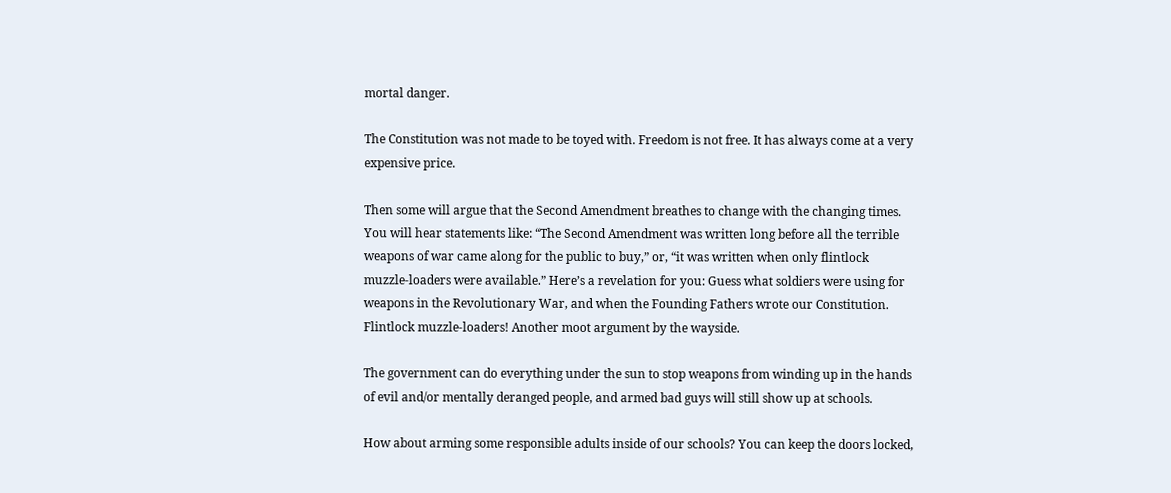mortal danger.

The Constitution was not made to be toyed with. Freedom is not free. It has always come at a very expensive price.

Then some will argue that the Second Amendment breathes to change with the changing times. You will hear statements like: “The Second Amendment was written long before all the terrible weapons of war came along for the public to buy,” or, “it was written when only flintlock muzzle-loaders were available.” Here’s a revelation for you: Guess what soldiers were using for weapons in the Revolutionary War, and when the Founding Fathers wrote our Constitution. Flintlock muzzle-loaders! Another moot argument by the wayside.

The government can do everything under the sun to stop weapons from winding up in the hands of evil and/or mentally deranged people, and armed bad guys will still show up at schools.

How about arming some responsible adults inside of our schools? You can keep the doors locked,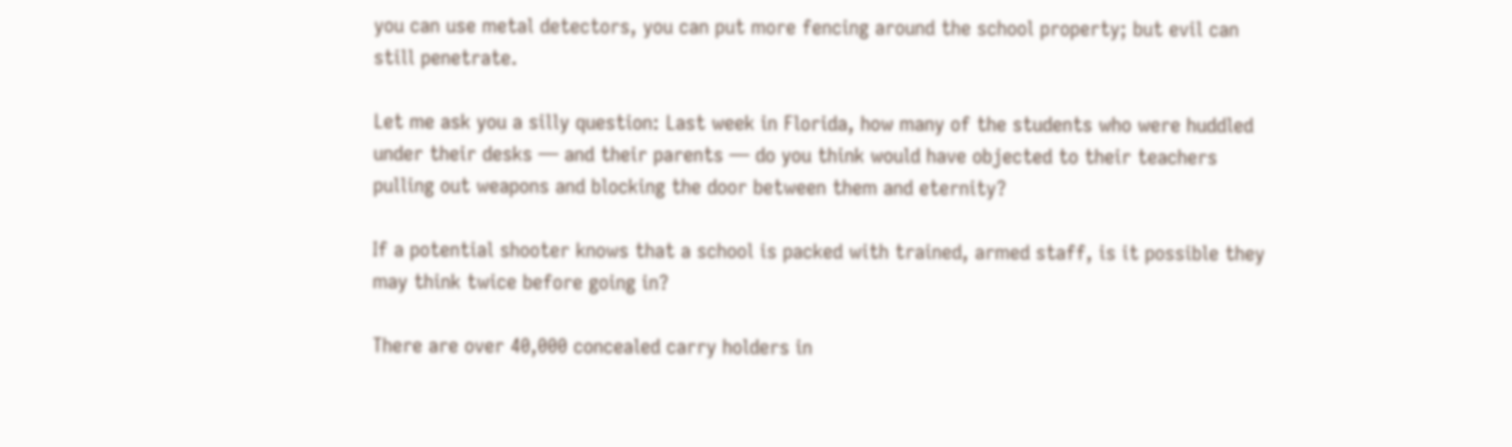you can use metal detectors, you can put more fencing around the school property; but evil can still penetrate.

Let me ask you a silly question: Last week in Florida, how many of the students who were huddled under their desks — and their parents — do you think would have objected to their teachers pulling out weapons and blocking the door between them and eternity?

If a potential shooter knows that a school is packed with trained, armed staff, is it possible they may think twice before going in?

There are over 40,000 concealed carry holders in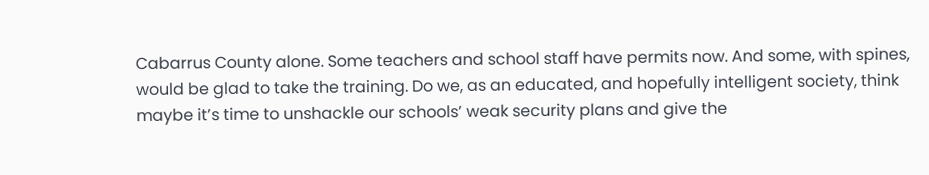Cabarrus County alone. Some teachers and school staff have permits now. And some, with spines, would be glad to take the training. Do we, as an educated, and hopefully intelligent society, think maybe it’s time to unshackle our schools’ weak security plans and give the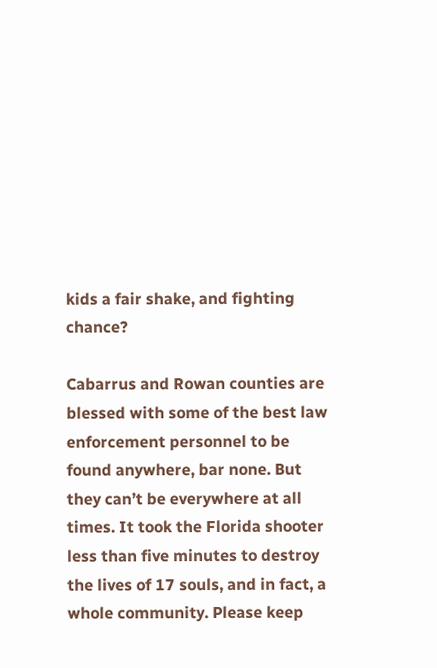kids a fair shake, and fighting chance?

Cabarrus and Rowan counties are blessed with some of the best law enforcement personnel to be found anywhere, bar none. But they can’t be everywhere at all times. It took the Florida shooter less than five minutes to destroy the lives of 17 souls, and in fact, a whole community. Please keep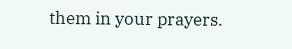them in your prayers.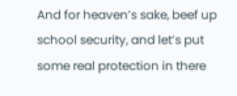And for heaven’s sake, beef up school security, and let’s put some real protection in there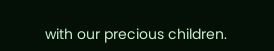with our precious children.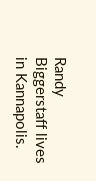Randy Biggerstaff lives in Kannapolis.